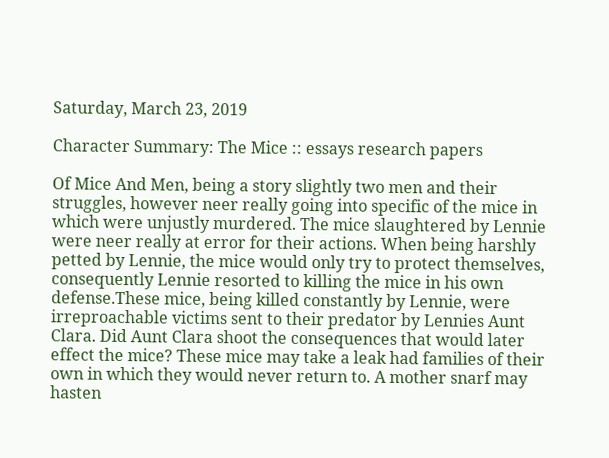Saturday, March 23, 2019

Character Summary: The Mice :: essays research papers

Of Mice And Men, being a story slightly two men and their struggles, however neer really going into specific of the mice in which were unjustly murdered. The mice slaughtered by Lennie were neer really at error for their actions. When being harshly petted by Lennie, the mice would only try to protect themselves, consequently Lennie resorted to killing the mice in his own defense.These mice, being killed constantly by Lennie, were irreproachable victims sent to their predator by Lennies Aunt Clara. Did Aunt Clara shoot the consequences that would later effect the mice? These mice may take a leak had families of their own in which they would never return to. A mother snarf may hasten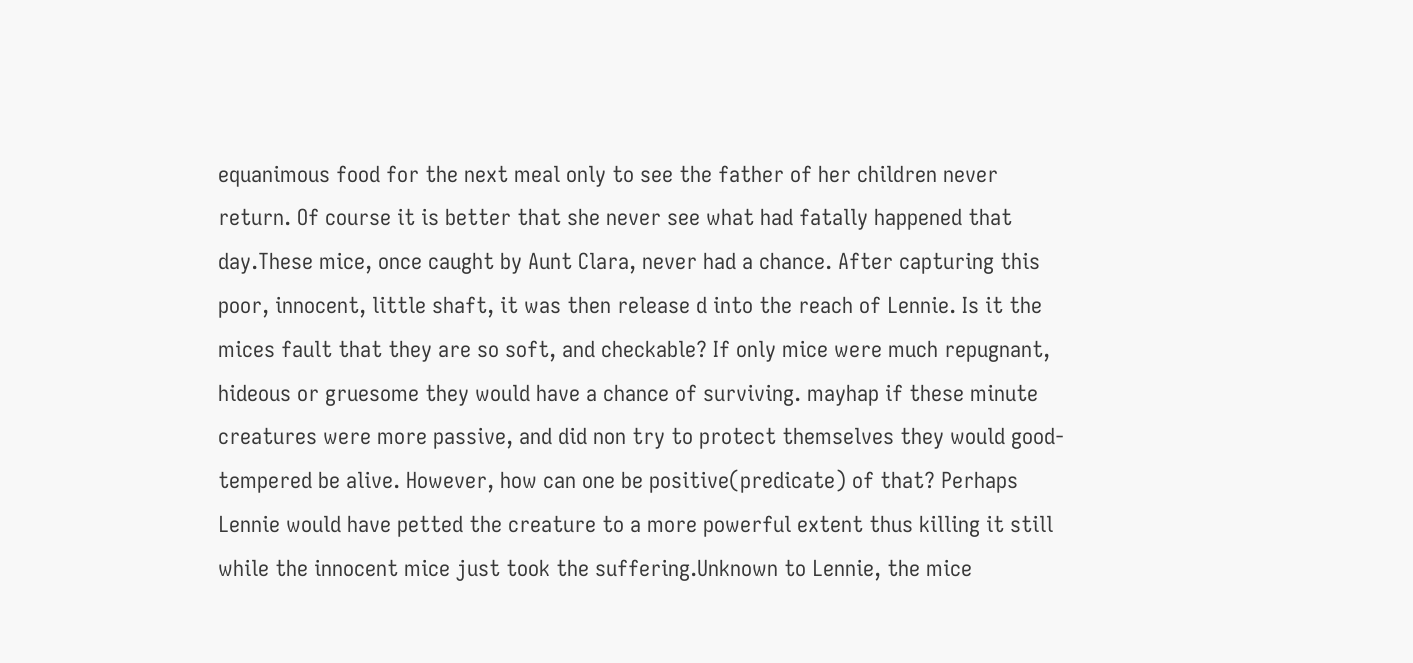equanimous food for the next meal only to see the father of her children never return. Of course it is better that she never see what had fatally happened that day.These mice, once caught by Aunt Clara, never had a chance. After capturing this poor, innocent, little shaft, it was then release d into the reach of Lennie. Is it the mices fault that they are so soft, and checkable? If only mice were much repugnant, hideous or gruesome they would have a chance of surviving. mayhap if these minute creatures were more passive, and did non try to protect themselves they would good-tempered be alive. However, how can one be positive(predicate) of that? Perhaps Lennie would have petted the creature to a more powerful extent thus killing it still while the innocent mice just took the suffering.Unknown to Lennie, the mice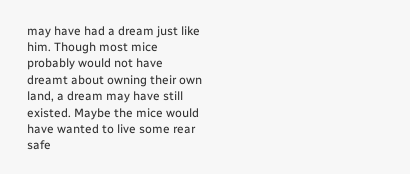may have had a dream just like him. Though most mice probably would not have dreamt about owning their own land, a dream may have still existed. Maybe the mice would have wanted to live some rear safe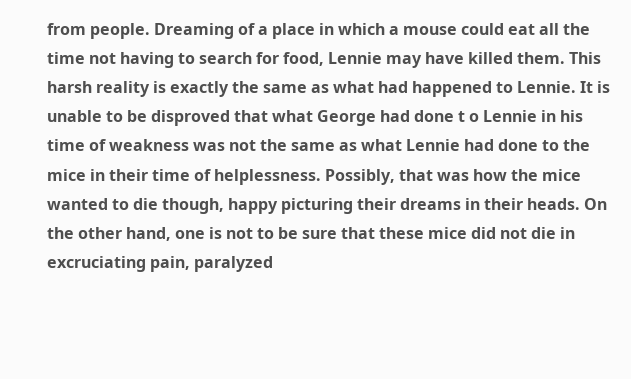from people. Dreaming of a place in which a mouse could eat all the time not having to search for food, Lennie may have killed them. This harsh reality is exactly the same as what had happened to Lennie. It is unable to be disproved that what George had done t o Lennie in his time of weakness was not the same as what Lennie had done to the mice in their time of helplessness. Possibly, that was how the mice wanted to die though, happy picturing their dreams in their heads. On the other hand, one is not to be sure that these mice did not die in excruciating pain, paralyzed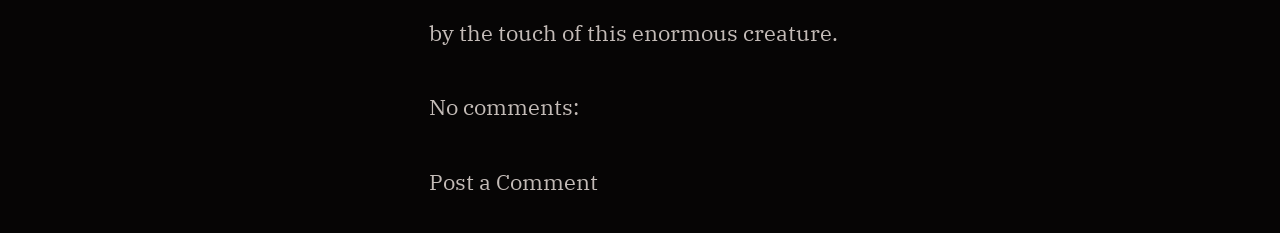by the touch of this enormous creature.

No comments:

Post a Comment